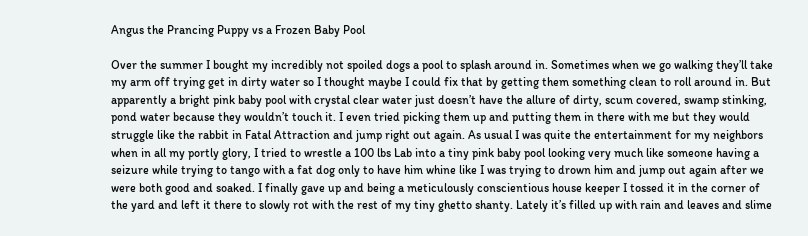Angus the Prancing Puppy vs a Frozen Baby Pool

Over the summer I bought my incredibly not spoiled dogs a pool to splash around in. Sometimes when we go walking they’ll take my arm off trying get in dirty water so I thought maybe I could fix that by getting them something clean to roll around in. But apparently a bright pink baby pool with crystal clear water just doesn’t have the allure of dirty, scum covered, swamp stinking, pond water because they wouldn’t touch it. I even tried picking them up and putting them in there with me but they would struggle like the rabbit in Fatal Attraction and jump right out again. As usual I was quite the entertainment for my neighbors when in all my portly glory, I tried to wrestle a 100 lbs Lab into a tiny pink baby pool looking very much like someone having a seizure while trying to tango with a fat dog only to have him whine like I was trying to drown him and jump out again after we were both good and soaked. I finally gave up and being a meticulously conscientious house keeper I tossed it in the corner of the yard and left it there to slowly rot with the rest of my tiny ghetto shanty. Lately it’s filled up with rain and leaves and slime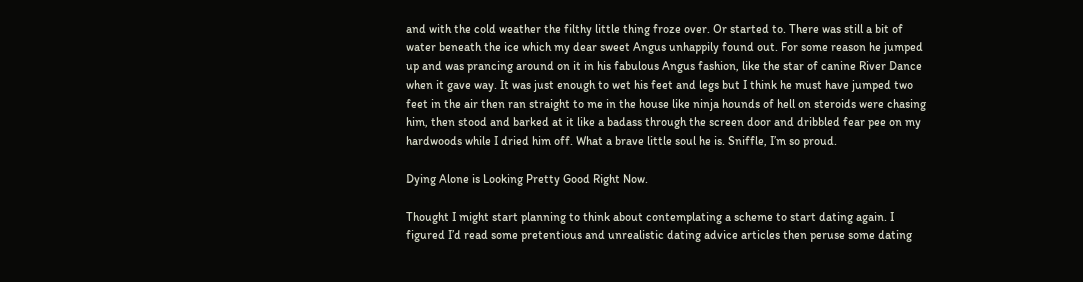and with the cold weather the filthy little thing froze over. Or started to. There was still a bit of water beneath the ice which my dear sweet Angus unhappily found out. For some reason he jumped up and was prancing around on it in his fabulous Angus fashion, like the star of canine River Dance when it gave way. It was just enough to wet his feet and legs but I think he must have jumped two feet in the air then ran straight to me in the house like ninja hounds of hell on steroids were chasing him, then stood and barked at it like a badass through the screen door and dribbled fear pee on my hardwoods while I dried him off. What a brave little soul he is. Sniffle, I’m so proud.

Dying Alone is Looking Pretty Good Right Now.

Thought I might start planning to think about contemplating a scheme to start dating again. I figured I’d read some pretentious and unrealistic dating advice articles then peruse some dating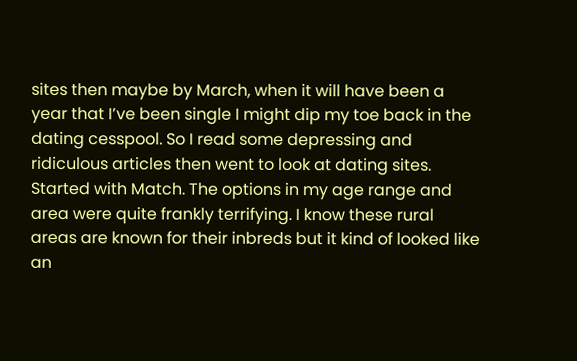sites then maybe by March, when it will have been a year that I’ve been single I might dip my toe back in the dating cesspool. So I read some depressing and ridiculous articles then went to look at dating sites. Started with Match. The options in my age range and area were quite frankly terrifying. I know these rural areas are known for their inbreds but it kind of looked like an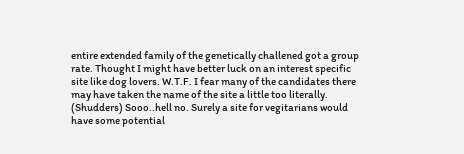entire extended family of the genetically challened got a group rate. Thought I might have better luck on an interest specific site like dog lovers. W.T.F. I fear many of the candidates there may have taken the name of the site a little too literally. (Shudders) Sooo..hell no. Surely a site for vegitarians would have some potential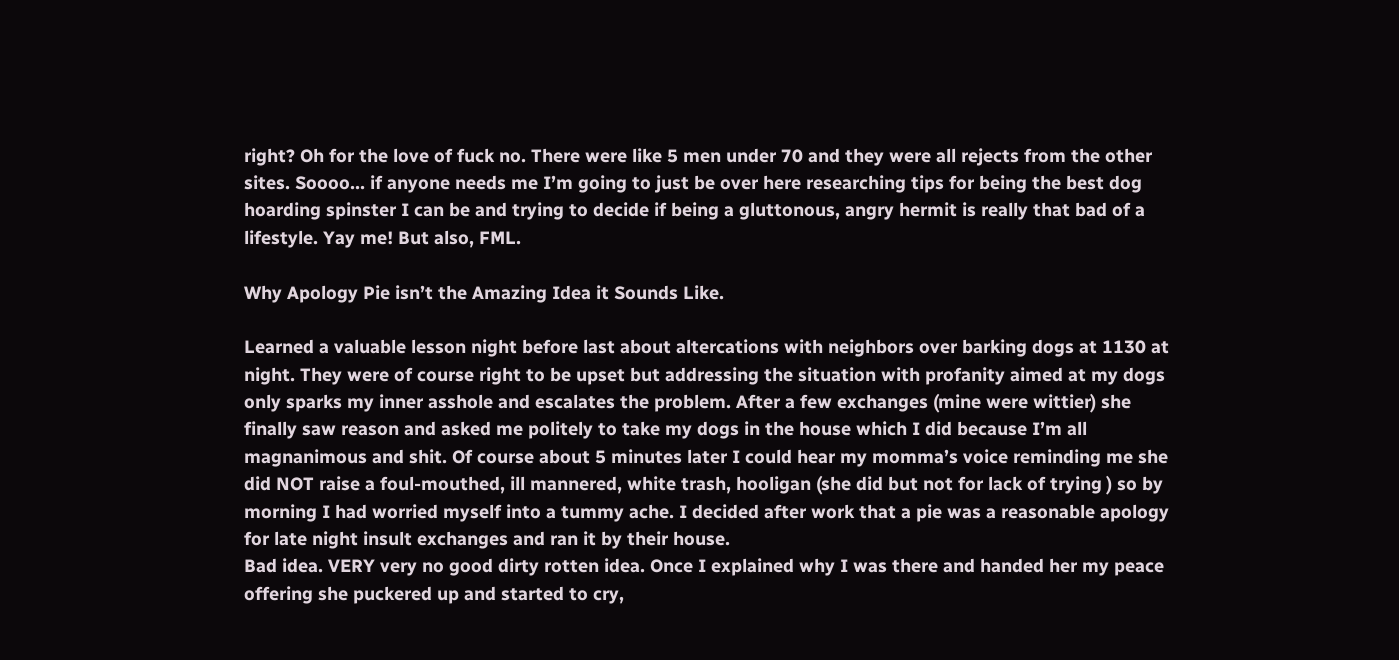right? Oh for the love of fuck no. There were like 5 men under 70 and they were all rejects from the other sites. Soooo… if anyone needs me I’m going to just be over here researching tips for being the best dog hoarding spinster I can be and trying to decide if being a gluttonous, angry hermit is really that bad of a lifestyle. Yay me! But also, FML.

Why Apology Pie isn’t the Amazing Idea it Sounds Like.

Learned a valuable lesson night before last about altercations with neighbors over barking dogs at 1130 at night. They were of course right to be upset but addressing the situation with profanity aimed at my dogs only sparks my inner asshole and escalates the problem. After a few exchanges (mine were wittier) she finally saw reason and asked me politely to take my dogs in the house which I did because I’m all magnanimous and shit. Of course about 5 minutes later I could hear my momma’s voice reminding me she did NOT raise a foul-mouthed, ill mannered, white trash, hooligan (she did but not for lack of trying ) so by morning I had worried myself into a tummy ache. I decided after work that a pie was a reasonable apology for late night insult exchanges and ran it by their house.
Bad idea. VERY very no good dirty rotten idea. Once I explained why I was there and handed her my peace offering she puckered up and started to cry,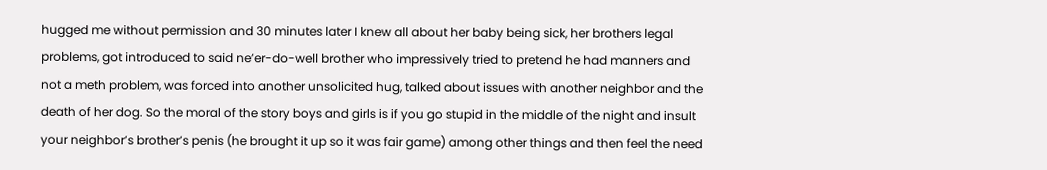hugged me without permission and 30 minutes later I knew all about her baby being sick, her brothers legal problems, got introduced to said ne’er-do-well brother who impressively tried to pretend he had manners and not a meth problem, was forced into another unsolicited hug, talked about issues with another neighbor and the death of her dog. So the moral of the story boys and girls is if you go stupid in the middle of the night and insult your neighbor’s brother’s penis (he brought it up so it was fair game) among other things and then feel the need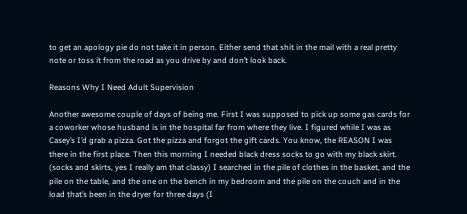to get an apology pie do not take it in person. Either send that shit in the mail with a real pretty note or toss it from the road as you drive by and don’t look back.

Reasons Why I Need Adult Supervision

Another awesome couple of days of being me. First I was supposed to pick up some gas cards for a coworker whose husband is in the hospital far from where they live. I figured while I was as Casey’s I’d grab a pizza. Got the pizza and forgot the gift cards. You know, the REASON I was there in the first place. Then this morning I needed black dress socks to go with my black skirt. (socks and skirts, yes I really am that classy) I searched in the pile of clothes in the basket, and the pile on the table, and the one on the bench in my bedroom and the pile on the couch and in the load that’s been in the dryer for three days (I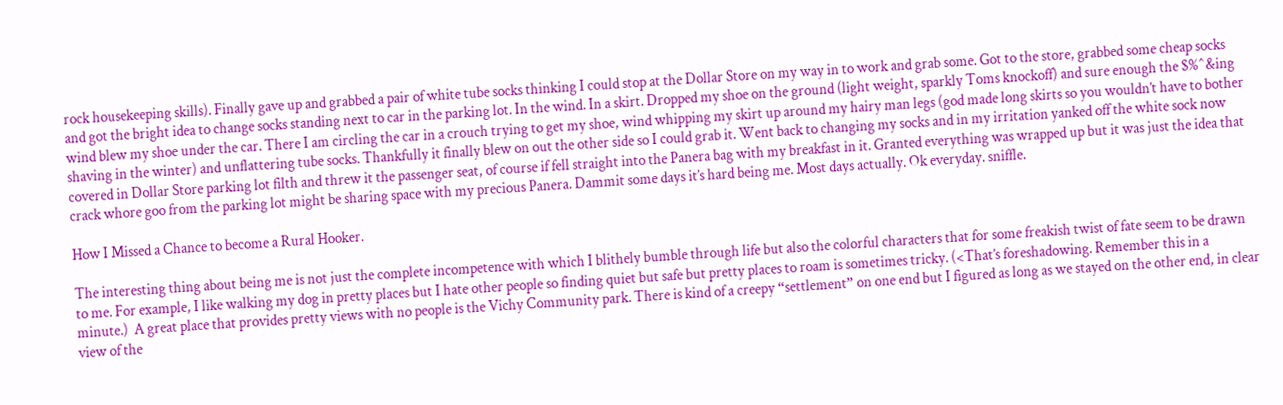rock housekeeping skills). Finally gave up and grabbed a pair of white tube socks thinking I could stop at the Dollar Store on my way in to work and grab some. Got to the store, grabbed some cheap socks and got the bright idea to change socks standing next to car in the parking lot. In the wind. In a skirt. Dropped my shoe on the ground (light weight, sparkly Toms knockoff) and sure enough the $%^&ing wind blew my shoe under the car. There I am circling the car in a crouch trying to get my shoe, wind whipping my skirt up around my hairy man legs (god made long skirts so you wouldn’t have to bother shaving in the winter) and unflattering tube socks. Thankfully it finally blew on out the other side so I could grab it. Went back to changing my socks and in my irritation yanked off the white sock now covered in Dollar Store parking lot filth and threw it the passenger seat, of course if fell straight into the Panera bag with my breakfast in it. Granted everything was wrapped up but it was just the idea that crack whore goo from the parking lot might be sharing space with my precious Panera. Dammit some days it’s hard being me. Most days actually. Ok everyday. sniffle.

How I Missed a Chance to become a Rural Hooker.

The interesting thing about being me is not just the complete incompetence with which I blithely bumble through life but also the colorful characters that for some freakish twist of fate seem to be drawn to me. For example, I like walking my dog in pretty places but I hate other people so finding quiet but safe but pretty places to roam is sometimes tricky. (<That’s foreshadowing. Remember this in a minute.)  A great place that provides pretty views with no people is the Vichy Community park. There is kind of a creepy “settlement” on one end but I figured as long as we stayed on the other end, in clear view of the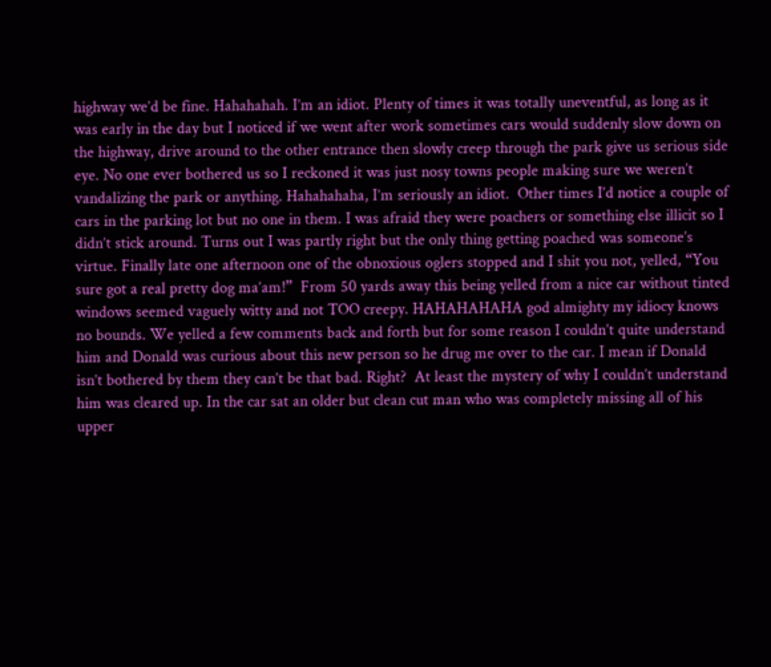highway we’d be fine. Hahahahah. I’m an idiot. Plenty of times it was totally uneventful, as long as it was early in the day but I noticed if we went after work sometimes cars would suddenly slow down on the highway, drive around to the other entrance then slowly creep through the park give us serious side eye. No one ever bothered us so I reckoned it was just nosy towns people making sure we weren’t vandalizing the park or anything. Hahahahaha, I’m seriously an idiot.  Other times I’d notice a couple of cars in the parking lot but no one in them. I was afraid they were poachers or something else illicit so I didn’t stick around. Turns out I was partly right but the only thing getting poached was someone’s virtue. Finally late one afternoon one of the obnoxious oglers stopped and I shit you not, yelled, “You sure got a real pretty dog ma’am!”  From 50 yards away this being yelled from a nice car without tinted windows seemed vaguely witty and not TOO creepy. HAHAHAHAHA god almighty my idiocy knows no bounds. We yelled a few comments back and forth but for some reason I couldn’t quite understand him and Donald was curious about this new person so he drug me over to the car. I mean if Donald isn’t bothered by them they can’t be that bad. Right?  At least the mystery of why I couldn’t understand him was cleared up. In the car sat an older but clean cut man who was completely missing all of his upper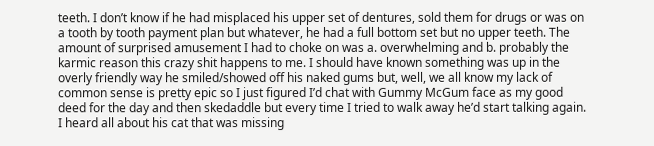teeth. I don’t know if he had misplaced his upper set of dentures, sold them for drugs or was on a tooth by tooth payment plan but whatever, he had a full bottom set but no upper teeth. The amount of surprised amusement I had to choke on was a. overwhelming and b. probably the karmic reason this crazy shit happens to me. I should have known something was up in the overly friendly way he smiled/showed off his naked gums but, well, we all know my lack of common sense is pretty epic so I just figured I’d chat with Gummy McGum face as my good deed for the day and then skedaddle but every time I tried to walk away he’d start talking again. I heard all about his cat that was missing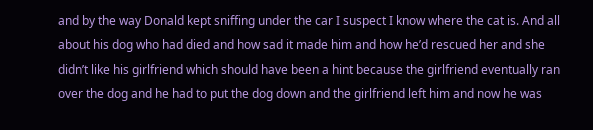and by the way Donald kept sniffing under the car I suspect I know where the cat is. And all about his dog who had died and how sad it made him and how he’d rescued her and she didn’t like his girlfriend which should have been a hint because the girlfriend eventually ran over the dog and he had to put the dog down and the girlfriend left him and now he was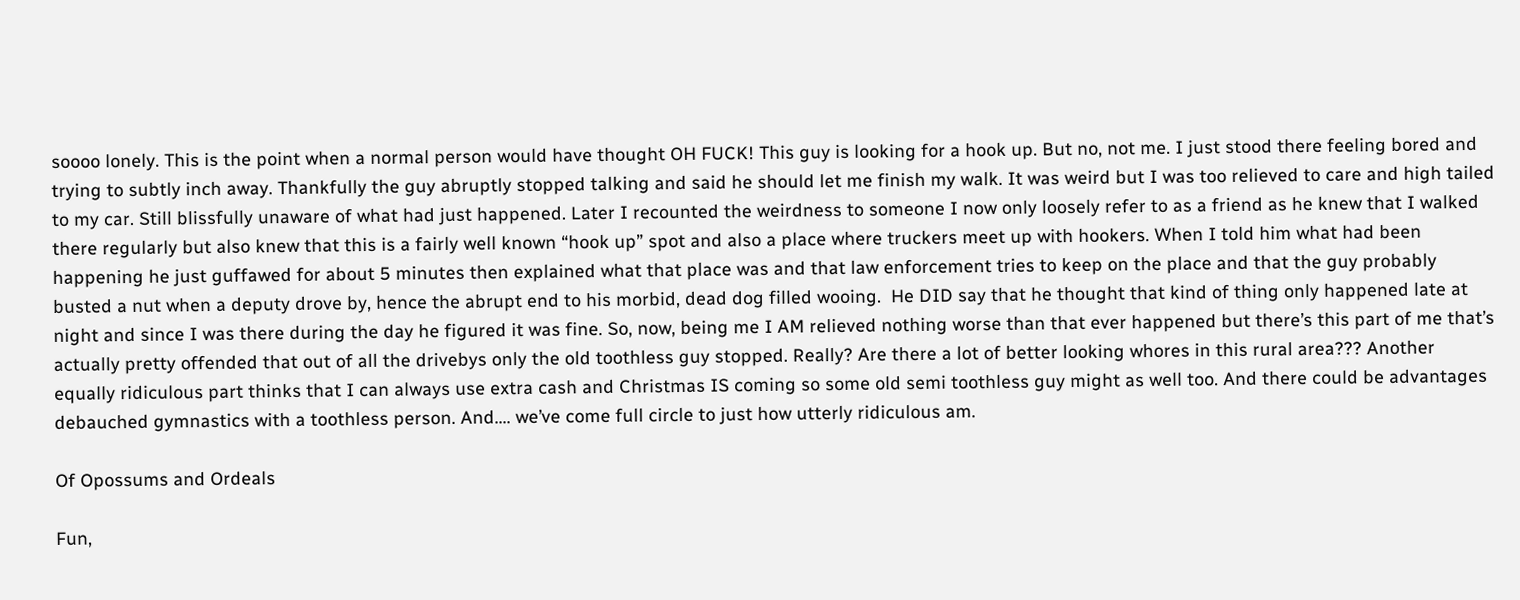soooo lonely. This is the point when a normal person would have thought OH FUCK! This guy is looking for a hook up. But no, not me. I just stood there feeling bored and trying to subtly inch away. Thankfully the guy abruptly stopped talking and said he should let me finish my walk. It was weird but I was too relieved to care and high tailed to my car. Still blissfully unaware of what had just happened. Later I recounted the weirdness to someone I now only loosely refer to as a friend as he knew that I walked there regularly but also knew that this is a fairly well known “hook up” spot and also a place where truckers meet up with hookers. When I told him what had been happening he just guffawed for about 5 minutes then explained what that place was and that law enforcement tries to keep on the place and that the guy probably busted a nut when a deputy drove by, hence the abrupt end to his morbid, dead dog filled wooing.  He DID say that he thought that kind of thing only happened late at night and since I was there during the day he figured it was fine. So, now, being me I AM relieved nothing worse than that ever happened but there’s this part of me that’s actually pretty offended that out of all the drivebys only the old toothless guy stopped. Really? Are there a lot of better looking whores in this rural area??? Another equally ridiculous part thinks that I can always use extra cash and Christmas IS coming so some old semi toothless guy might as well too. And there could be advantages debauched gymnastics with a toothless person. And…. we’ve come full circle to just how utterly ridiculous am.

Of Opossums and Ordeals

Fun,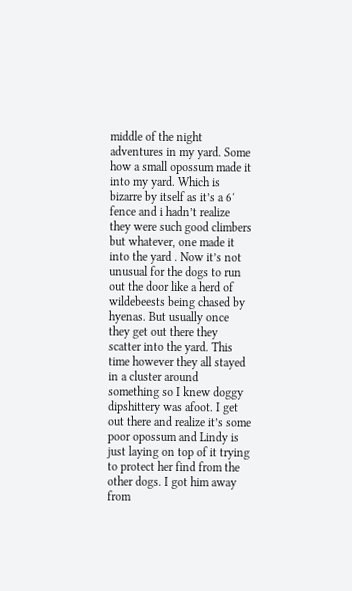middle of the night adventures in my yard. Some how a small opossum made it into my yard. Which is bizarre by itself as it’s a 6′ fence and i hadn’t realize they were such good climbers but whatever, one made it into the yard . Now it’s not unusual for the dogs to run out the door like a herd of wildebeests being chased by hyenas. But usually once they get out there they scatter into the yard. This time however they all stayed in a cluster around something so I knew doggy dipshittery was afoot. I get out there and realize it’s some poor opossum and Lindy is just laying on top of it trying to protect her find from the other dogs. I got him away from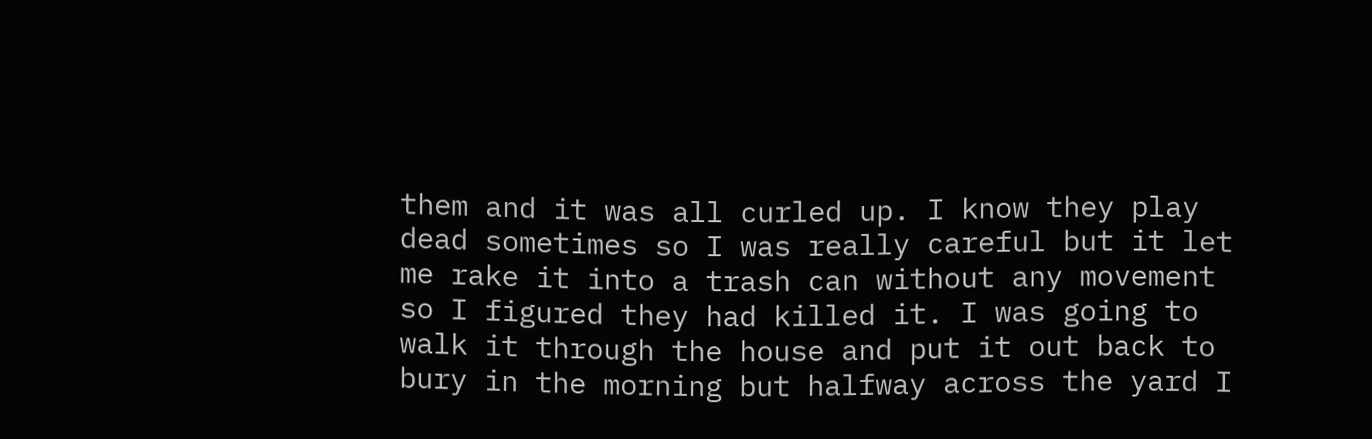them and it was all curled up. I know they play dead sometimes so I was really careful but it let me rake it into a trash can without any movement so I figured they had killed it. I was going to walk it through the house and put it out back to bury in the morning but halfway across the yard I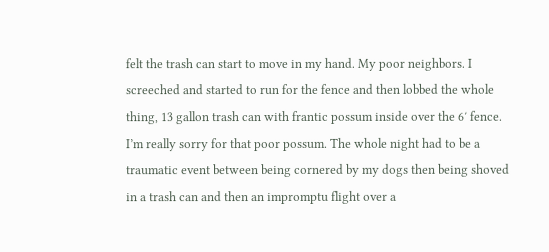felt the trash can start to move in my hand. My poor neighbors. I screeched and started to run for the fence and then lobbed the whole thing, 13 gallon trash can with frantic possum inside over the 6′ fence. I’m really sorry for that poor possum. The whole night had to be a traumatic event between being cornered by my dogs then being shoved in a trash can and then an impromptu flight over a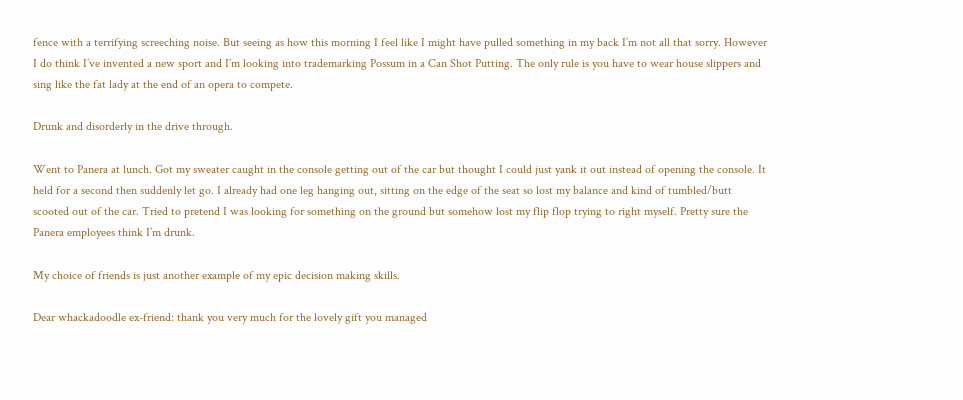fence with a terrifying screeching noise. But seeing as how this morning I feel like I might have pulled something in my back I’m not all that sorry. However I do think I’ve invented a new sport and I’m looking into trademarking Possum in a Can Shot Putting. The only rule is you have to wear house slippers and sing like the fat lady at the end of an opera to compete.

Drunk and disorderly in the drive through.

Went to Panera at lunch. Got my sweater caught in the console getting out of the car but thought I could just yank it out instead of opening the console. It held for a second then suddenly let go. I already had one leg hanging out, sitting on the edge of the seat so lost my balance and kind of tumbled/butt scooted out of the car. Tried to pretend I was looking for something on the ground but somehow lost my flip flop trying to right myself. Pretty sure the Panera employees think I’m drunk.

My choice of friends is just another example of my epic decision making skills.

Dear whackadoodle ex-friend: thank you very much for the lovely gift you managed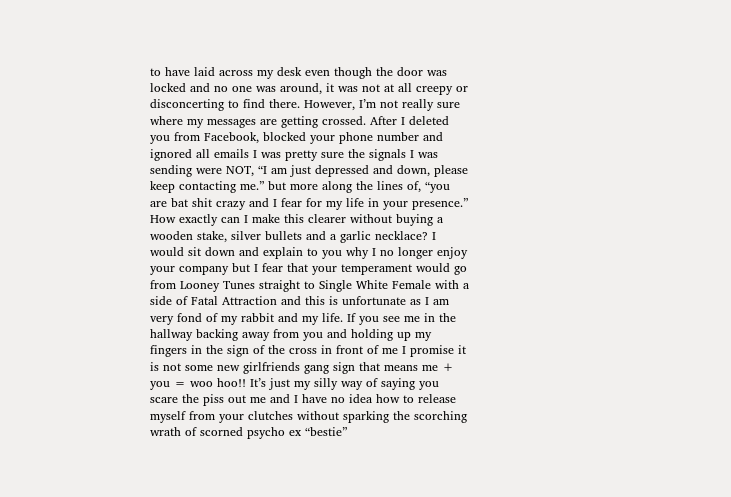to have laid across my desk even though the door was locked and no one was around, it was not at all creepy or disconcerting to find there. However, I’m not really sure where my messages are getting crossed. After I deleted you from Facebook, blocked your phone number and ignored all emails I was pretty sure the signals I was sending were NOT, “I am just depressed and down, please keep contacting me.” but more along the lines of, “you are bat shit crazy and I fear for my life in your presence.” How exactly can I make this clearer without buying a wooden stake, silver bullets and a garlic necklace? I would sit down and explain to you why I no longer enjoy your company but I fear that your temperament would go from Looney Tunes straight to Single White Female with a side of Fatal Attraction and this is unfortunate as I am very fond of my rabbit and my life. If you see me in the hallway backing away from you and holding up my fingers in the sign of the cross in front of me I promise it is not some new girlfriends gang sign that means me + you = woo hoo!! It’s just my silly way of saying you scare the piss out me and I have no idea how to release myself from your clutches without sparking the scorching wrath of scorned psycho ex “bestie”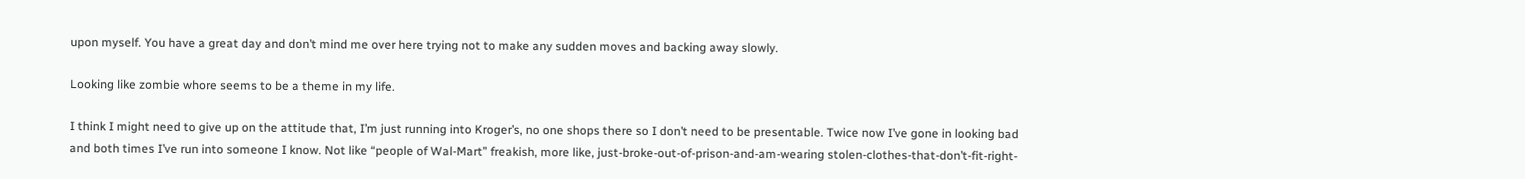upon myself. You have a great day and don’t mind me over here trying not to make any sudden moves and backing away slowly.

Looking like zombie whore seems to be a theme in my life.

I think I might need to give up on the attitude that, I’m just running into Kroger’s, no one shops there so I don’t need to be presentable. Twice now I’ve gone in looking bad and both times I’ve run into someone I know. Not like “people of Wal-Mart” freakish, more like, just-broke-out-of-prison-and-am-wearing stolen-clothes-that-don’t-fit-right-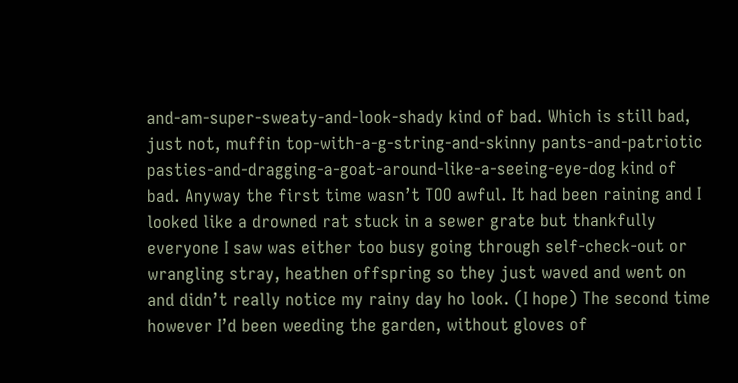and-am-super-sweaty-and-look-shady kind of bad. Which is still bad, just not, muffin top-with-a-g-string-and-skinny pants-and-patriotic pasties-and-dragging-a-goat-around-like-a-seeing-eye-dog kind of bad. Anyway the first time wasn’t TOO awful. It had been raining and I looked like a drowned rat stuck in a sewer grate but thankfully everyone I saw was either too busy going through self-check-out or wrangling stray, heathen offspring so they just waved and went on and didn’t really notice my rainy day ho look. (I hope) The second time however I’d been weeding the garden, without gloves of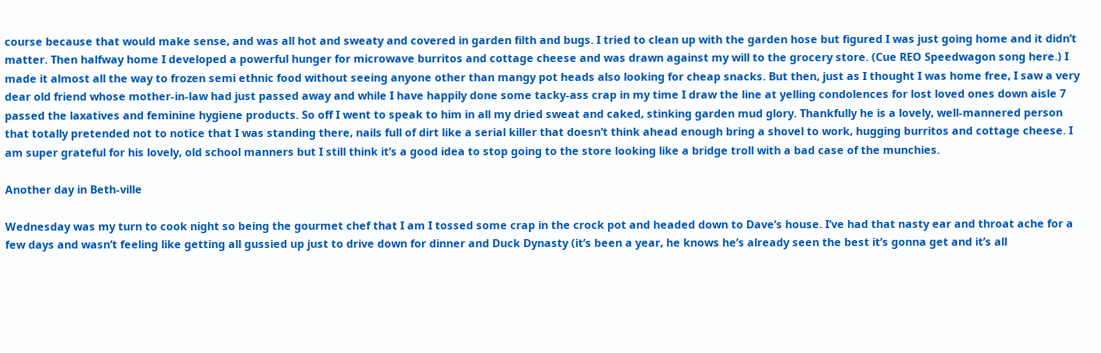course because that would make sense, and was all hot and sweaty and covered in garden filth and bugs. I tried to clean up with the garden hose but figured I was just going home and it didn’t matter. Then halfway home I developed a powerful hunger for microwave burritos and cottage cheese and was drawn against my will to the grocery store. (Cue REO Speedwagon song here.) I made it almost all the way to frozen semi ethnic food without seeing anyone other than mangy pot heads also looking for cheap snacks. But then, just as I thought I was home free, I saw a very dear old friend whose mother-in-law had just passed away and while I have happily done some tacky-ass crap in my time I draw the line at yelling condolences for lost loved ones down aisle 7 passed the laxatives and feminine hygiene products. So off I went to speak to him in all my dried sweat and caked, stinking garden mud glory. Thankfully he is a lovely, well-mannered person that totally pretended not to notice that I was standing there, nails full of dirt like a serial killer that doesn’t think ahead enough bring a shovel to work, hugging burritos and cottage cheese. I am super grateful for his lovely, old school manners but I still think it’s a good idea to stop going to the store looking like a bridge troll with a bad case of the munchies.

Another day in Beth-ville

Wednesday was my turn to cook night so being the gourmet chef that I am I tossed some crap in the crock pot and headed down to Dave’s house. I’ve had that nasty ear and throat ache for a few days and wasn’t feeling like getting all gussied up just to drive down for dinner and Duck Dynasty (it’s been a year, he knows he’s already seen the best it’s gonna get and it’s all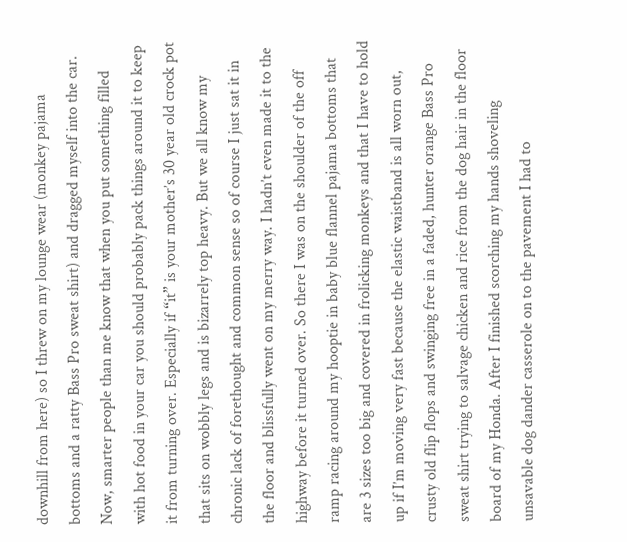downhill from here) so I threw on my lounge wear (monkey pajama bottoms and a ratty Bass Pro sweat shirt) and dragged myself into the car. Now, smarter people than me know that when you put something filled with hot food in your car you should probably pack things around it to keep it from turning over. Especially if “it” is your mother’s 30 year old crock pot that sits on wobbly legs and is bizarrely top heavy. But we all know my chronic lack of forethought and common sense so of course I just sat it in the floor and blissfully went on my merry way. I hadn’t even made it to the highway before it turned over. So there I was on the shoulder of the off ramp racing around my hooptie in baby blue flannel pajama bottoms that are 3 sizes too big and covered in frolicking monkeys and that I have to hold up if I’m moving very fast because the elastic waistband is all worn out, crusty old flip flops and swinging free in a faded, hunter orange Bass Pro sweat shirt trying to salvage chicken and rice from the dog hair in the floor board of my Honda. After I finished scorching my hands shoveling unsavable dog dander casserole on to the pavement I had to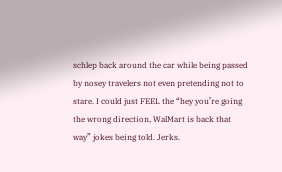schlep back around the car while being passed by nosey travelers not even pretending not to stare. I could just FEEL the “hey you’re going the wrong direction, WalMart is back that way” jokes being told. Jerks.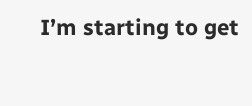I’m starting to get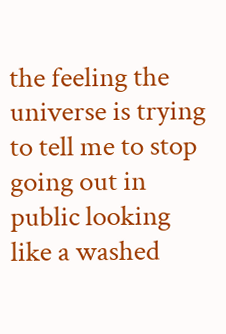the feeling the universe is trying to tell me to stop going out in public looking like a washed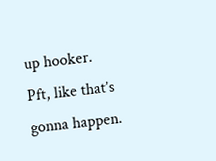up hooker. Pft, like that’s gonna happen.